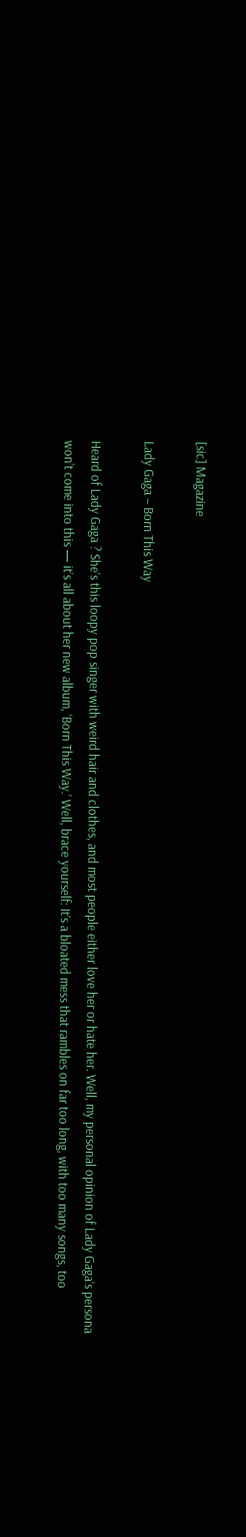[sic] Magazine

Lady Gaga – Born This Way

Heard of Lady Gaga ? She’s this loopy pop singer with weird hair and clothes, and most people either love her or hate her. Well, my personal opinion of Lady Gaga’s persona won’t come into this — it’s all about her new album, ‘Born This Way.’ Well, brace yourself: It’s a bloated mess that rambles on far too long, with too many songs, too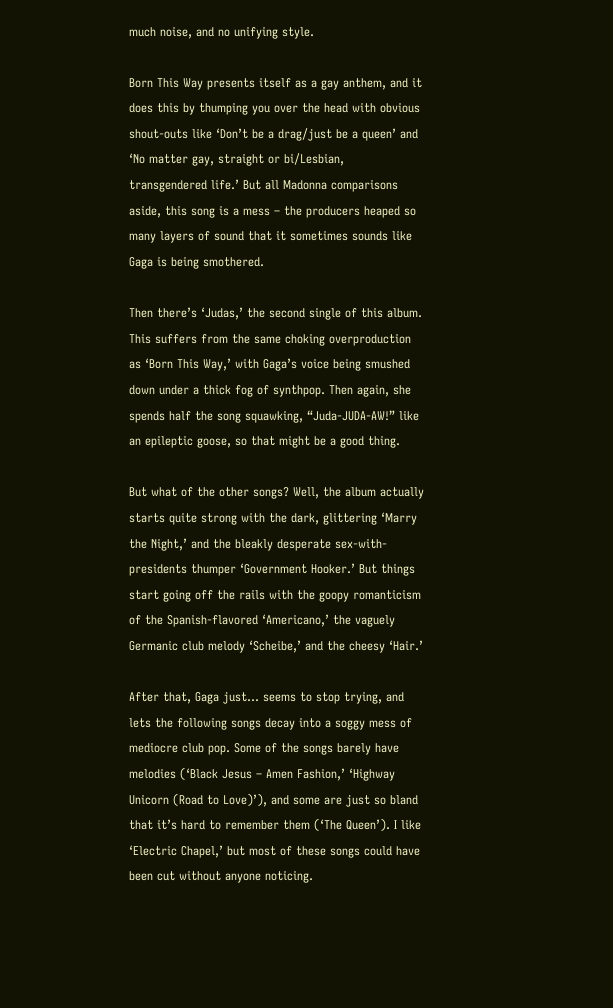much noise, and no unifying style.

Born This Way presents itself as a gay anthem, and it does this by thumping you over the head with obvious shout-outs like ‘Don’t be a drag/just be a queen’ and ‘No matter gay, straight or bi/Lesbian, transgendered life.’ But all Madonna comparisons aside, this song is a mess – the producers heaped so many layers of sound that it sometimes sounds like Gaga is being smothered.

Then there’s ‘Judas,’ the second single of this album. This suffers from the same choking overproduction as ‘Born This Way,’ with Gaga’s voice being smushed down under a thick fog of synthpop. Then again, she spends half the song squawking, “Juda-JUDA-AW!” like an epileptic goose, so that might be a good thing.

But what of the other songs? Well, the album actually starts quite strong with the dark, glittering ‘Marry the Night,’ and the bleakly desperate sex-with-presidents thumper ‘Government Hooker.’ But things start going off the rails with the goopy romanticism of the Spanish-flavored ‘Americano,’ the vaguely Germanic club melody ‘Scheibe,’ and the cheesy ‘Hair.’

After that, Gaga just… seems to stop trying, and lets the following songs decay into a soggy mess of mediocre club pop. Some of the songs barely have melodies (‘Black Jesus – Amen Fashion,’ ‘Highway Unicorn (Road to Love)’), and some are just so bland that it’s hard to remember them (‘The Queen’). I like ‘Electric Chapel,’ but most of these songs could have been cut without anyone noticing.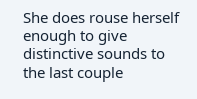She does rouse herself enough to give distinctive sounds to the last couple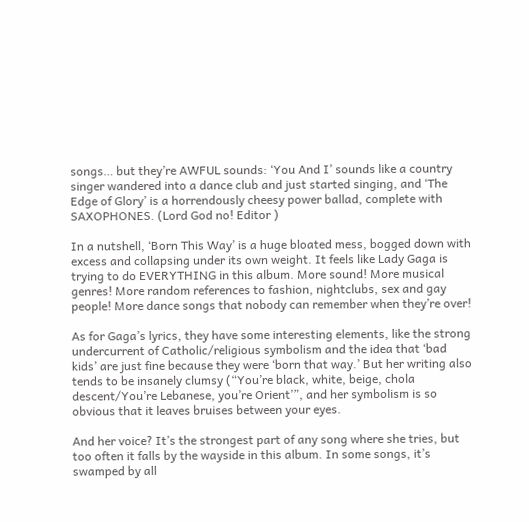songs… but they’re AWFUL sounds: ‘You And I’ sounds like a country singer wandered into a dance club and just started singing, and ‘The Edge of Glory’ is a horrendously cheesy power ballad, complete with SAXOPHONES. (Lord God no! Editor )

In a nutshell, ‘Born This Way’ is a huge bloated mess, bogged down with excess and collapsing under its own weight. It feels like Lady Gaga is trying to do EVERYTHING in this album. More sound! More musical genres! More random references to fashion, nightclubs, sex and gay people! More dance songs that nobody can remember when they’re over!

As for Gaga’s lyrics, they have some interesting elements, like the strong undercurrent of Catholic/religious symbolism and the idea that ‘bad kids’ are just fine because they were ‘born that way.’ But her writing also tends to be insanely clumsy (“You’re black, white, beige, chola descent/You’re Lebanese, you’re Orient’”, and her symbolism is so obvious that it leaves bruises between your eyes.

And her voice? It’s the strongest part of any song where she tries, but too often it falls by the wayside in this album. In some songs, it’s swamped by all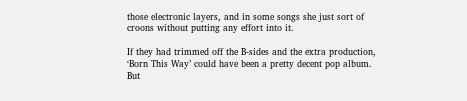those electronic layers, and in some songs she just sort of croons without putting any effort into it.

If they had trimmed off the B-sides and the extra production, ‘Born This Way’ could have been a pretty decent pop album. But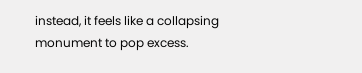instead, it feels like a collapsing monument to pop excess.